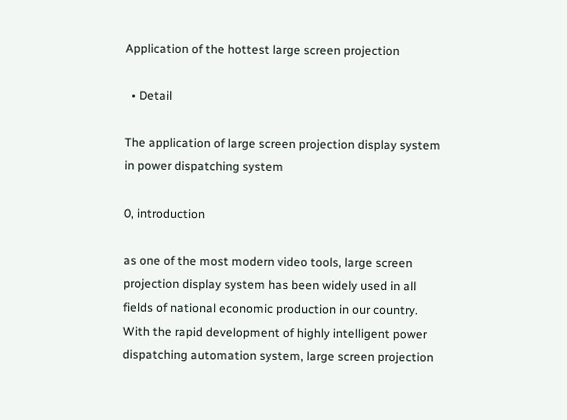Application of the hottest large screen projection

  • Detail

The application of large screen projection display system in power dispatching system

0, introduction

as one of the most modern video tools, large screen projection display system has been widely used in all fields of national economic production in our country. With the rapid development of highly intelligent power dispatching automation system, large screen projection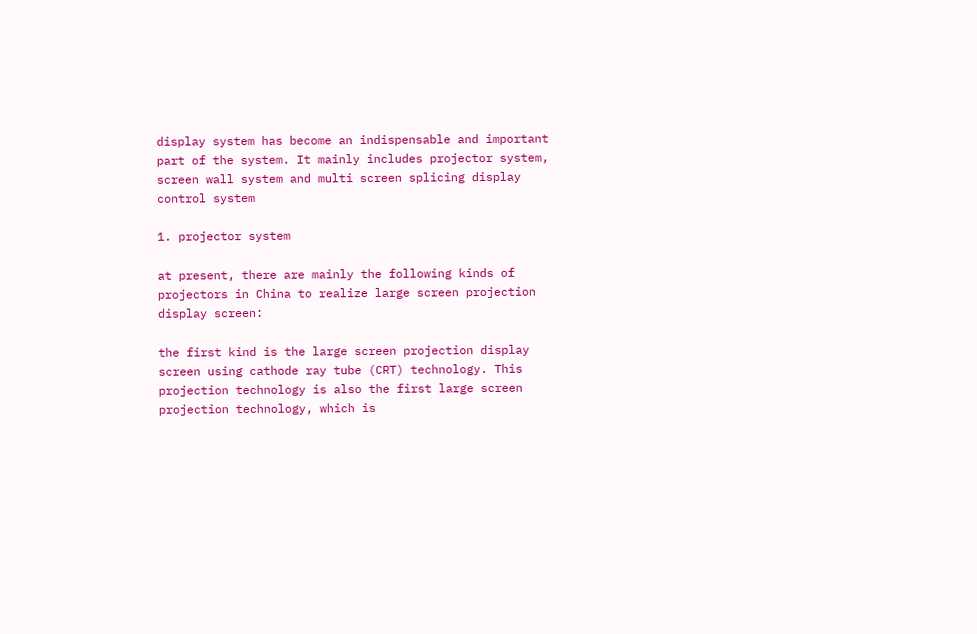display system has become an indispensable and important part of the system. It mainly includes projector system, screen wall system and multi screen splicing display control system

1. projector system

at present, there are mainly the following kinds of projectors in China to realize large screen projection display screen:

the first kind is the large screen projection display screen using cathode ray tube (CRT) technology. This projection technology is also the first large screen projection technology, which is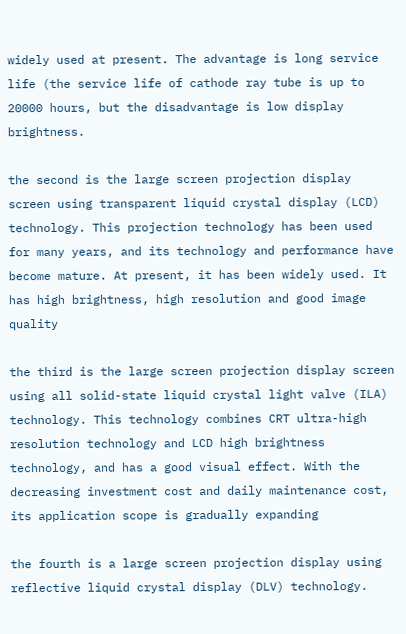widely used at present. The advantage is long service life (the service life of cathode ray tube is up to 20000 hours, but the disadvantage is low display brightness.

the second is the large screen projection display screen using transparent liquid crystal display (LCD) technology. This projection technology has been used for many years, and its technology and performance have become mature. At present, it has been widely used. It has high brightness, high resolution and good image quality

the third is the large screen projection display screen using all solid-state liquid crystal light valve (ILA) technology. This technology combines CRT ultra-high resolution technology and LCD high brightness technology, and has a good visual effect. With the decreasing investment cost and daily maintenance cost, its application scope is gradually expanding

the fourth is a large screen projection display using reflective liquid crystal display (DLV) technology.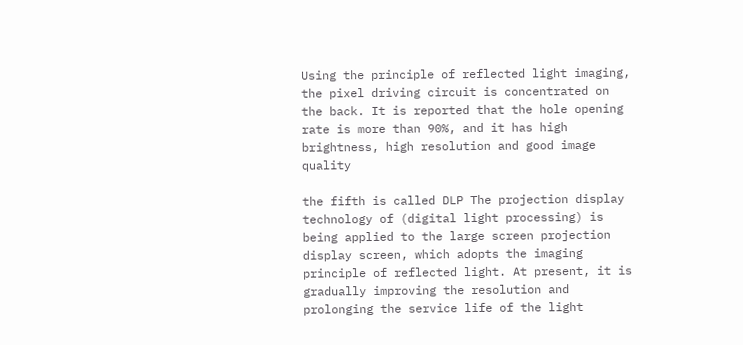Using the principle of reflected light imaging, the pixel driving circuit is concentrated on the back. It is reported that the hole opening rate is more than 90%, and it has high brightness, high resolution and good image quality

the fifth is called DLP The projection display technology of (digital light processing) is being applied to the large screen projection display screen, which adopts the imaging principle of reflected light. At present, it is gradually improving the resolution and prolonging the service life of the light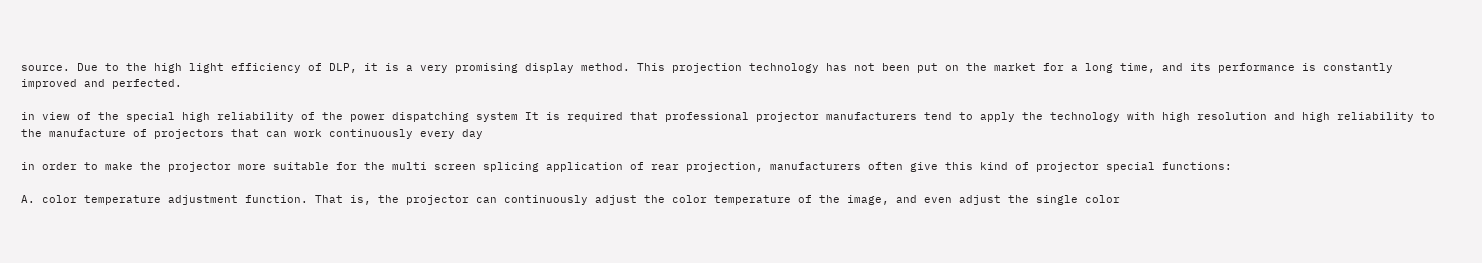source. Due to the high light efficiency of DLP, it is a very promising display method. This projection technology has not been put on the market for a long time, and its performance is constantly improved and perfected.

in view of the special high reliability of the power dispatching system It is required that professional projector manufacturers tend to apply the technology with high resolution and high reliability to the manufacture of projectors that can work continuously every day

in order to make the projector more suitable for the multi screen splicing application of rear projection, manufacturers often give this kind of projector special functions:

A. color temperature adjustment function. That is, the projector can continuously adjust the color temperature of the image, and even adjust the single color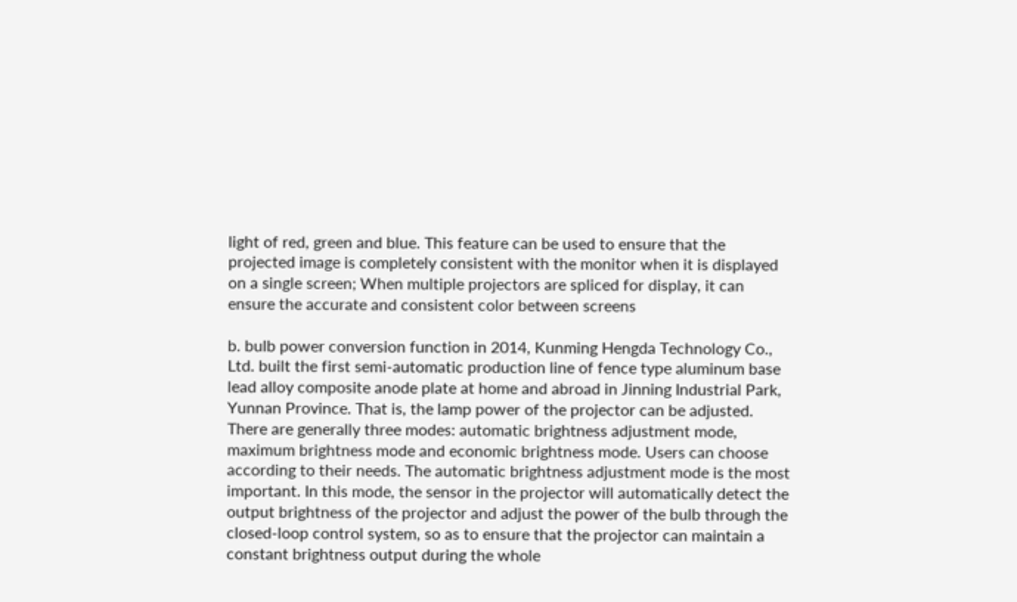light of red, green and blue. This feature can be used to ensure that the projected image is completely consistent with the monitor when it is displayed on a single screen; When multiple projectors are spliced for display, it can ensure the accurate and consistent color between screens

b. bulb power conversion function in 2014, Kunming Hengda Technology Co., Ltd. built the first semi-automatic production line of fence type aluminum base lead alloy composite anode plate at home and abroad in Jinning Industrial Park, Yunnan Province. That is, the lamp power of the projector can be adjusted. There are generally three modes: automatic brightness adjustment mode, maximum brightness mode and economic brightness mode. Users can choose according to their needs. The automatic brightness adjustment mode is the most important. In this mode, the sensor in the projector will automatically detect the output brightness of the projector and adjust the power of the bulb through the closed-loop control system, so as to ensure that the projector can maintain a constant brightness output during the whole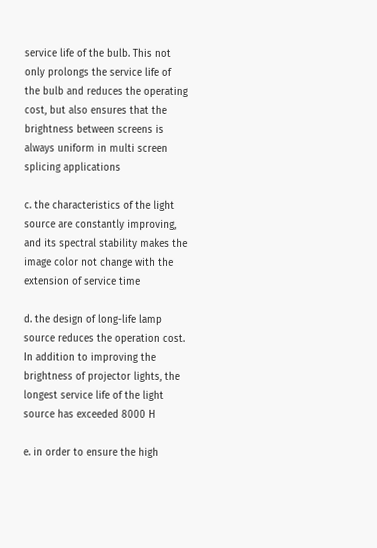service life of the bulb. This not only prolongs the service life of the bulb and reduces the operating cost, but also ensures that the brightness between screens is always uniform in multi screen splicing applications

c. the characteristics of the light source are constantly improving, and its spectral stability makes the image color not change with the extension of service time

d. the design of long-life lamp source reduces the operation cost. In addition to improving the brightness of projector lights, the longest service life of the light source has exceeded 8000 H

e. in order to ensure the high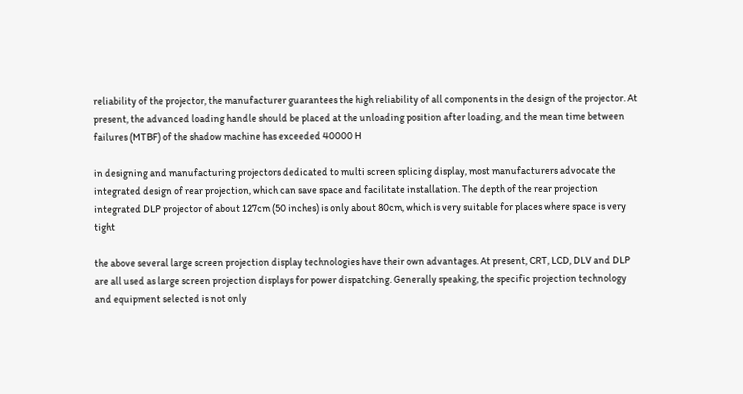reliability of the projector, the manufacturer guarantees the high reliability of all components in the design of the projector. At present, the advanced loading handle should be placed at the unloading position after loading, and the mean time between failures (MTBF) of the shadow machine has exceeded 40000 H

in designing and manufacturing projectors dedicated to multi screen splicing display, most manufacturers advocate the integrated design of rear projection, which can save space and facilitate installation. The depth of the rear projection integrated DLP projector of about 127cm (50 inches) is only about 80cm, which is very suitable for places where space is very tight

the above several large screen projection display technologies have their own advantages. At present, CRT, LCD, DLV and DLP are all used as large screen projection displays for power dispatching. Generally speaking, the specific projection technology and equipment selected is not only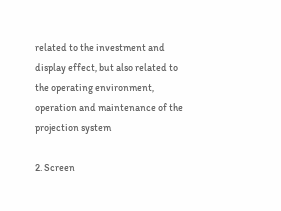related to the investment and display effect, but also related to the operating environment, operation and maintenance of the projection system

2. Screen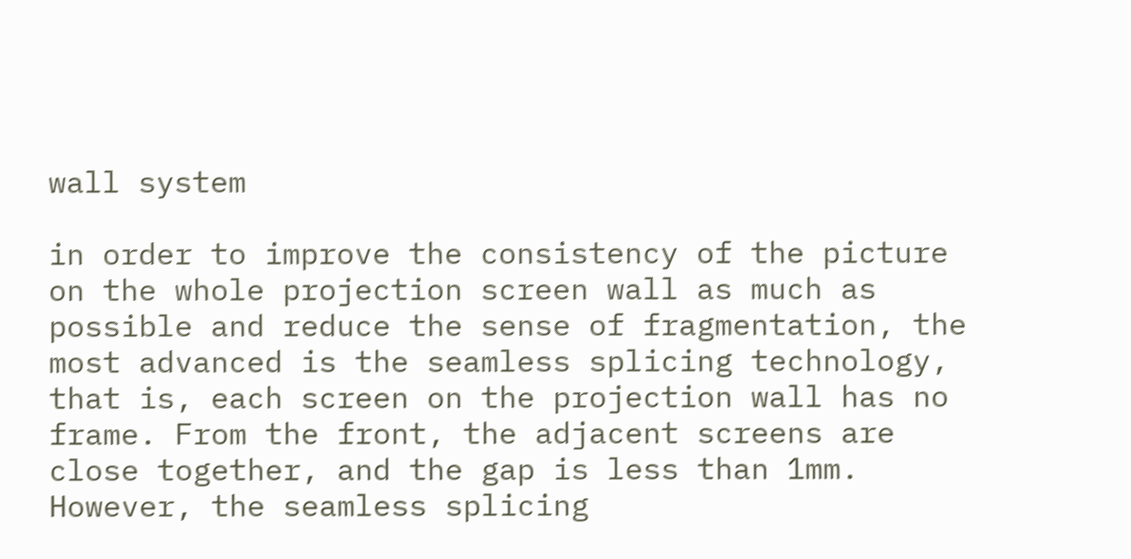wall system

in order to improve the consistency of the picture on the whole projection screen wall as much as possible and reduce the sense of fragmentation, the most advanced is the seamless splicing technology, that is, each screen on the projection wall has no frame. From the front, the adjacent screens are close together, and the gap is less than 1mm. However, the seamless splicing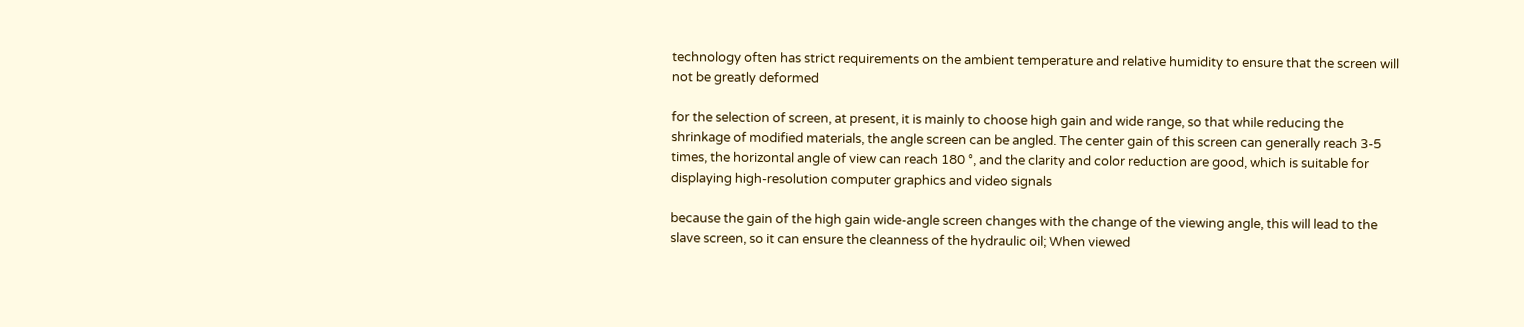technology often has strict requirements on the ambient temperature and relative humidity to ensure that the screen will not be greatly deformed

for the selection of screen, at present, it is mainly to choose high gain and wide range, so that while reducing the shrinkage of modified materials, the angle screen can be angled. The center gain of this screen can generally reach 3-5 times, the horizontal angle of view can reach 180 °, and the clarity and color reduction are good, which is suitable for displaying high-resolution computer graphics and video signals

because the gain of the high gain wide-angle screen changes with the change of the viewing angle, this will lead to the slave screen, so it can ensure the cleanness of the hydraulic oil; When viewed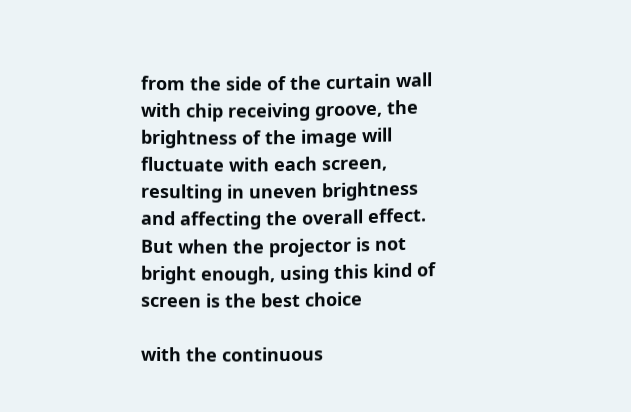from the side of the curtain wall with chip receiving groove, the brightness of the image will fluctuate with each screen, resulting in uneven brightness and affecting the overall effect. But when the projector is not bright enough, using this kind of screen is the best choice

with the continuous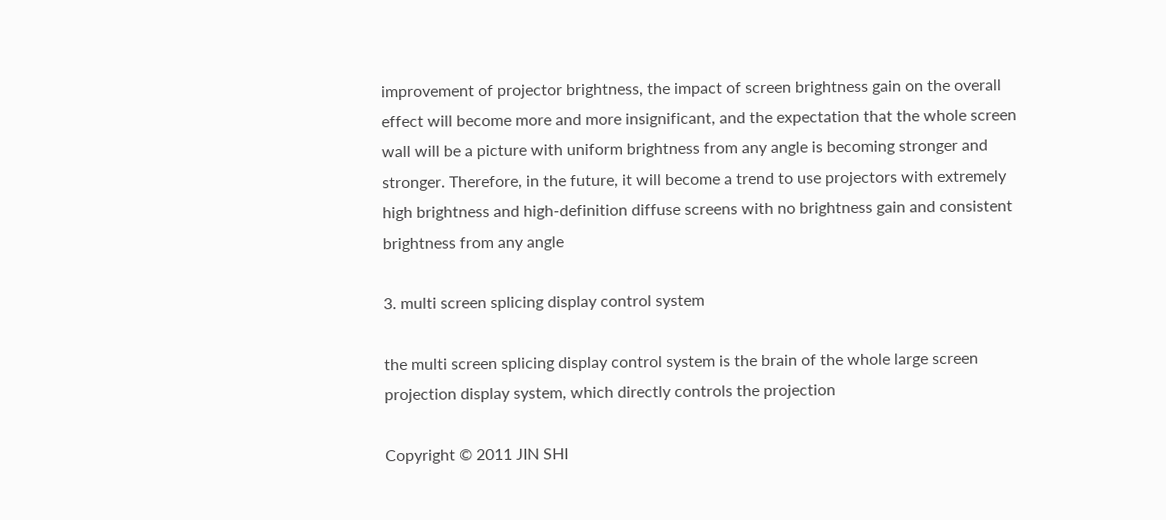improvement of projector brightness, the impact of screen brightness gain on the overall effect will become more and more insignificant, and the expectation that the whole screen wall will be a picture with uniform brightness from any angle is becoming stronger and stronger. Therefore, in the future, it will become a trend to use projectors with extremely high brightness and high-definition diffuse screens with no brightness gain and consistent brightness from any angle

3. multi screen splicing display control system

the multi screen splicing display control system is the brain of the whole large screen projection display system, which directly controls the projection

Copyright © 2011 JIN SHI